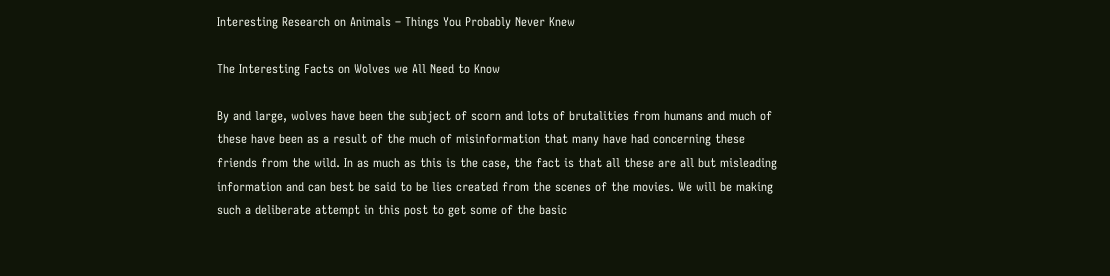Interesting Research on Animals – Things You Probably Never Knew

The Interesting Facts on Wolves we All Need to Know

By and large, wolves have been the subject of scorn and lots of brutalities from humans and much of these have been as a result of the much of misinformation that many have had concerning these friends from the wild. In as much as this is the case, the fact is that all these are all but misleading information and can best be said to be lies created from the scenes of the movies. We will be making such a deliberate attempt in this post to get some of the basic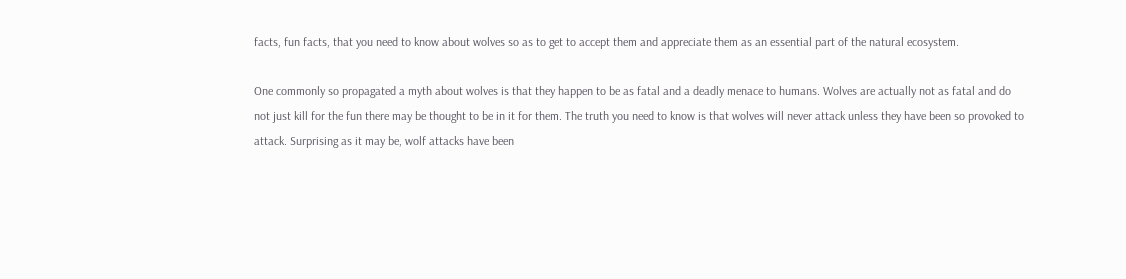facts, fun facts, that you need to know about wolves so as to get to accept them and appreciate them as an essential part of the natural ecosystem.

One commonly so propagated a myth about wolves is that they happen to be as fatal and a deadly menace to humans. Wolves are actually not as fatal and do not just kill for the fun there may be thought to be in it for them. The truth you need to know is that wolves will never attack unless they have been so provoked to attack. Surprising as it may be, wolf attacks have been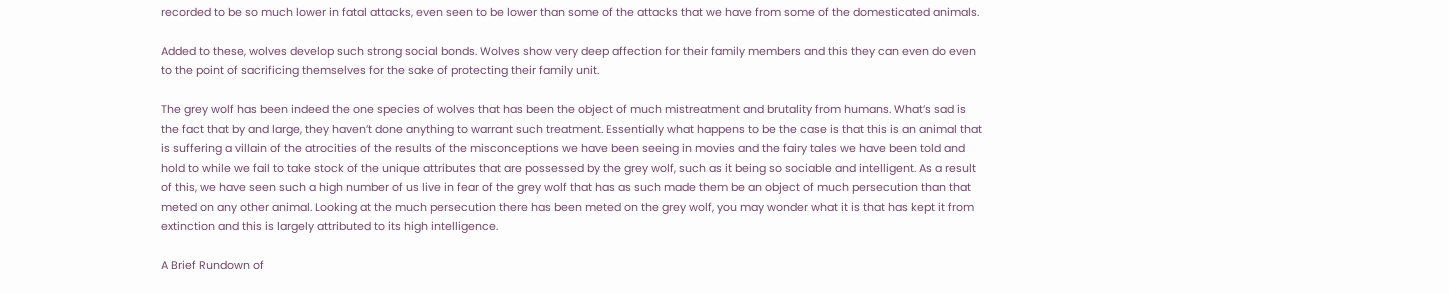recorded to be so much lower in fatal attacks, even seen to be lower than some of the attacks that we have from some of the domesticated animals.

Added to these, wolves develop such strong social bonds. Wolves show very deep affection for their family members and this they can even do even to the point of sacrificing themselves for the sake of protecting their family unit.

The grey wolf has been indeed the one species of wolves that has been the object of much mistreatment and brutality from humans. What’s sad is the fact that by and large, they haven’t done anything to warrant such treatment. Essentially what happens to be the case is that this is an animal that is suffering a villain of the atrocities of the results of the misconceptions we have been seeing in movies and the fairy tales we have been told and hold to while we fail to take stock of the unique attributes that are possessed by the grey wolf, such as it being so sociable and intelligent. As a result of this, we have seen such a high number of us live in fear of the grey wolf that has as such made them be an object of much persecution than that meted on any other animal. Looking at the much persecution there has been meted on the grey wolf, you may wonder what it is that has kept it from extinction and this is largely attributed to its high intelligence.

A Brief Rundown of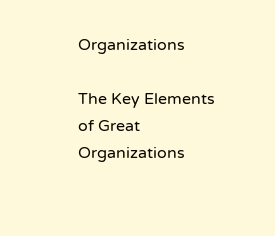Organizations

The Key Elements of Great Organizations